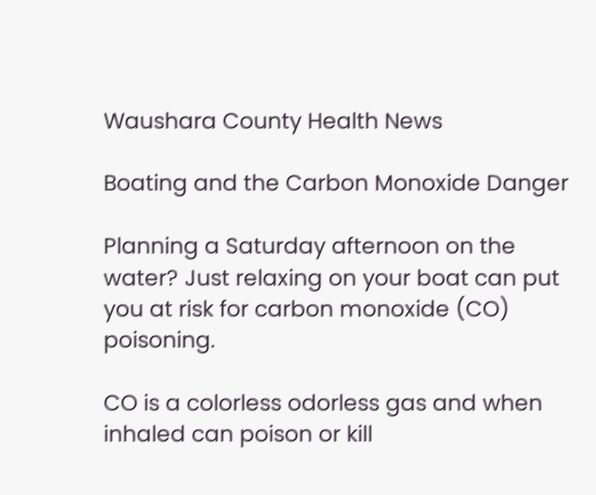Waushara County Health News

Boating and the Carbon Monoxide Danger

Planning a Saturday afternoon on the water? Just relaxing on your boat can put you at risk for carbon monoxide (CO) poisoning.

CO is a colorless odorless gas and when inhaled can poison or kill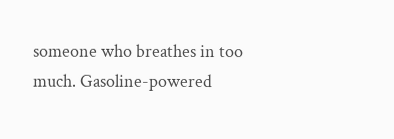someone who breathes in too much. Gasoline-powered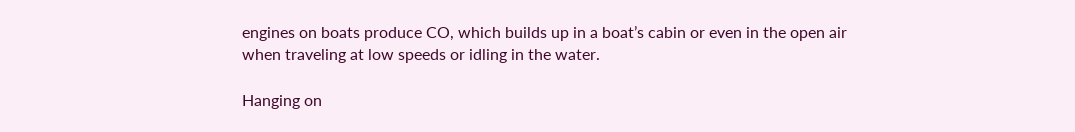engines on boats produce CO, which builds up in a boat’s cabin or even in the open air when traveling at low speeds or idling in the water.

Hanging on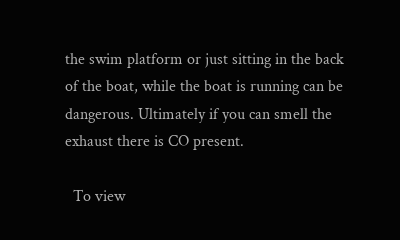the swim platform or just sitting in the back of the boat, while the boat is running can be dangerous. Ultimately if you can smell the exhaust there is CO present.

  To view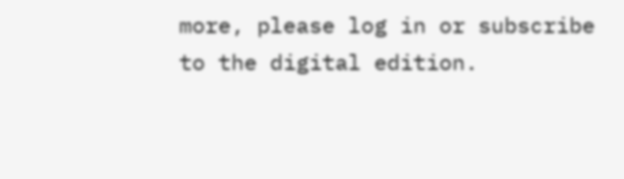more, please log in or subscribe to the digital edition.